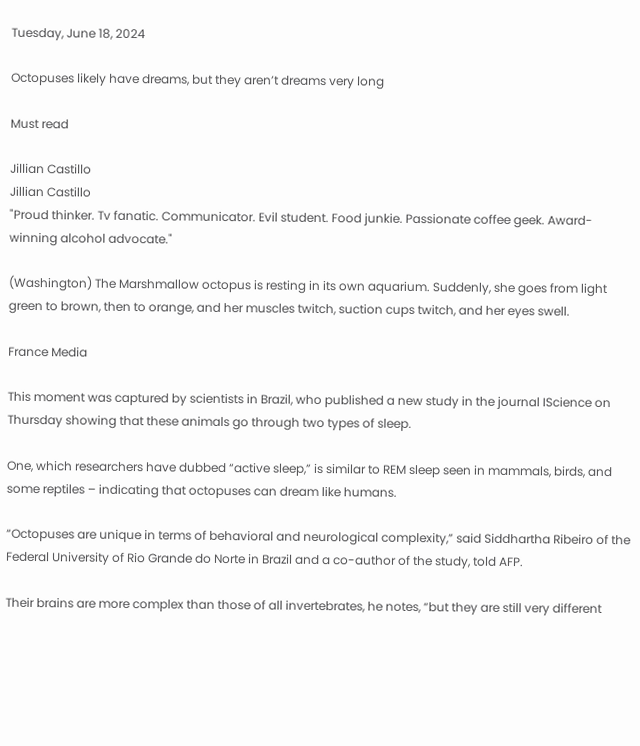Tuesday, June 18, 2024

Octopuses likely have dreams, but they aren’t dreams very long

Must read

Jillian Castillo
Jillian Castillo
"Proud thinker. Tv fanatic. Communicator. Evil student. Food junkie. Passionate coffee geek. Award-winning alcohol advocate."

(Washington) The Marshmallow octopus is resting in its own aquarium. Suddenly, she goes from light green to brown, then to orange, and her muscles twitch, suction cups twitch, and her eyes swell.

France Media

This moment was captured by scientists in Brazil, who published a new study in the journal IScience on Thursday showing that these animals go through two types of sleep.

One, which researchers have dubbed “active sleep,” is similar to REM sleep seen in mammals, birds, and some reptiles – indicating that octopuses can dream like humans.

“Octopuses are unique in terms of behavioral and neurological complexity,” said Siddhartha Ribeiro of the Federal University of Rio Grande do Norte in Brazil and a co-author of the study, told AFP.

Their brains are more complex than those of all invertebrates, he notes, “but they are still very different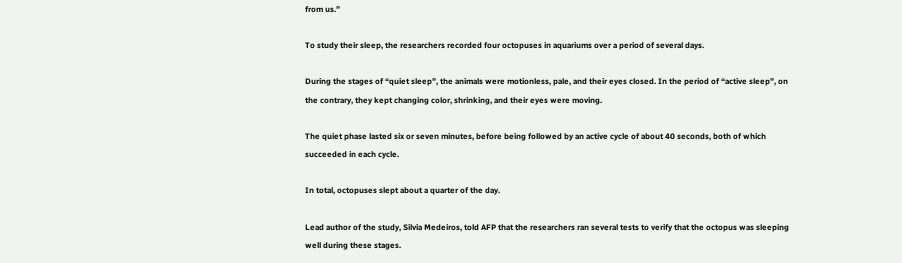from us.”

To study their sleep, the researchers recorded four octopuses in aquariums over a period of several days.

During the stages of “quiet sleep”, the animals were motionless, pale, and their eyes closed. In the period of “active sleep”, on the contrary, they kept changing color, shrinking, and their eyes were moving.

The quiet phase lasted six or seven minutes, before being followed by an active cycle of about 40 seconds, both of which succeeded in each cycle.

In total, octopuses slept about a quarter of the day.

Lead author of the study, Silvia Medeiros, told AFP that the researchers ran several tests to verify that the octopus was sleeping well during these stages.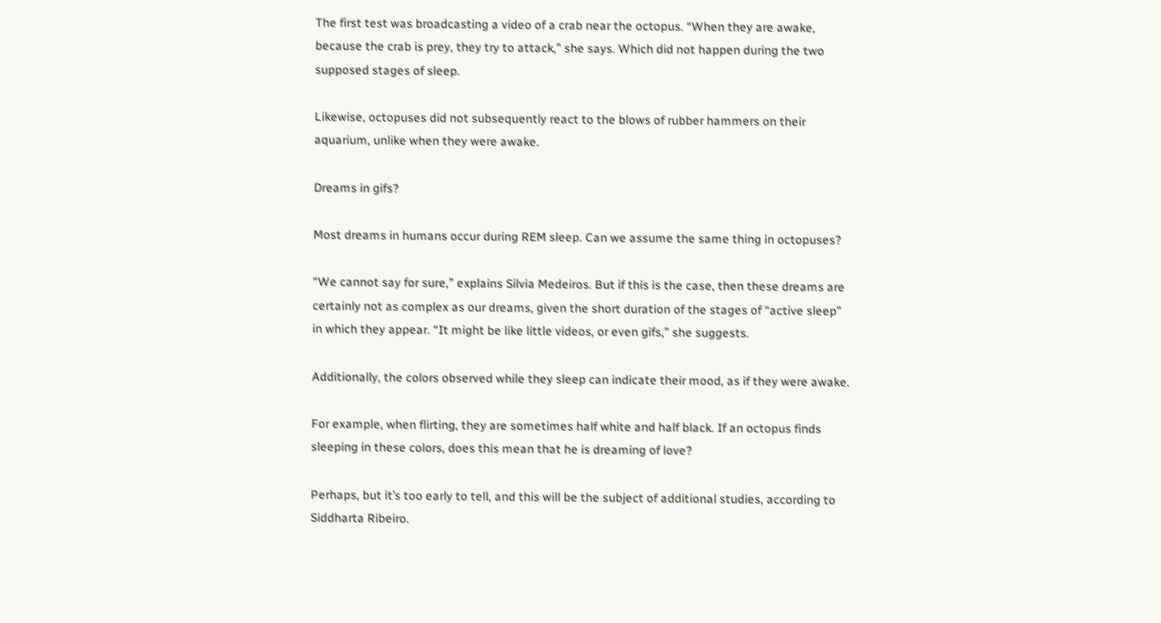The first test was broadcasting a video of a crab near the octopus. “When they are awake, because the crab is prey, they try to attack,” she says. Which did not happen during the two supposed stages of sleep.

Likewise, octopuses did not subsequently react to the blows of rubber hammers on their aquarium, unlike when they were awake.

Dreams in gifs?

Most dreams in humans occur during REM sleep. Can we assume the same thing in octopuses?

“We cannot say for sure,” explains Silvia Medeiros. But if this is the case, then these dreams are certainly not as complex as our dreams, given the short duration of the stages of “active sleep” in which they appear. “It might be like little videos, or even gifs,” she suggests.

Additionally, the colors observed while they sleep can indicate their mood, as if they were awake.

For example, when flirting, they are sometimes half white and half black. If an octopus finds sleeping in these colors, does this mean that he is dreaming of love?

Perhaps, but it’s too early to tell, and this will be the subject of additional studies, according to Siddharta Ribeiro.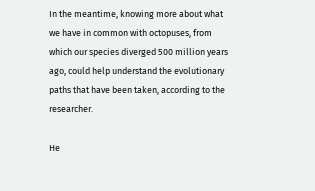In the meantime, knowing more about what we have in common with octopuses, from which our species diverged 500 million years ago, could help understand the evolutionary paths that have been taken, according to the researcher.

He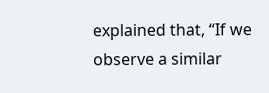explained that, “If we observe a similar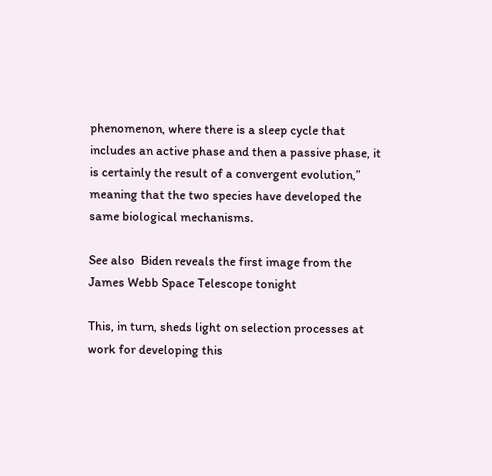phenomenon, where there is a sleep cycle that includes an active phase and then a passive phase, it is certainly the result of a convergent evolution,” meaning that the two species have developed the same biological mechanisms.

See also  Biden reveals the first image from the James Webb Space Telescope tonight

This, in turn, sheds light on selection processes at work for developing this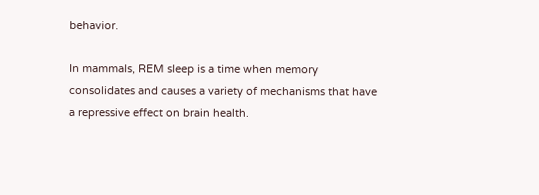behavior.

In mammals, REM sleep is a time when memory consolidates and causes a variety of mechanisms that have a repressive effect on brain health.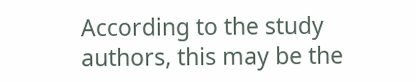According to the study authors, this may be the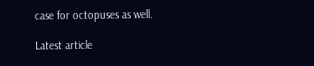case for octopuses as well.

Latest article